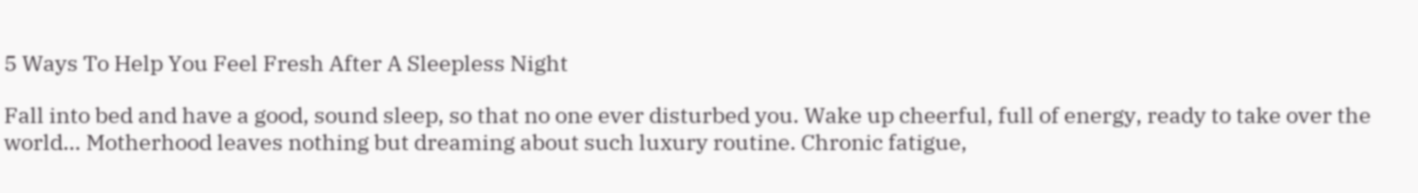5 Ways To Help You Feel Fresh After A Sleepless Night

Fall into bed and have a good, sound sleep, so that no one ever disturbed you. Wake up cheerful, full of energy, ready to take over the world… Motherhood leaves nothing but dreaming about such luxury routine. Chronic fatigue,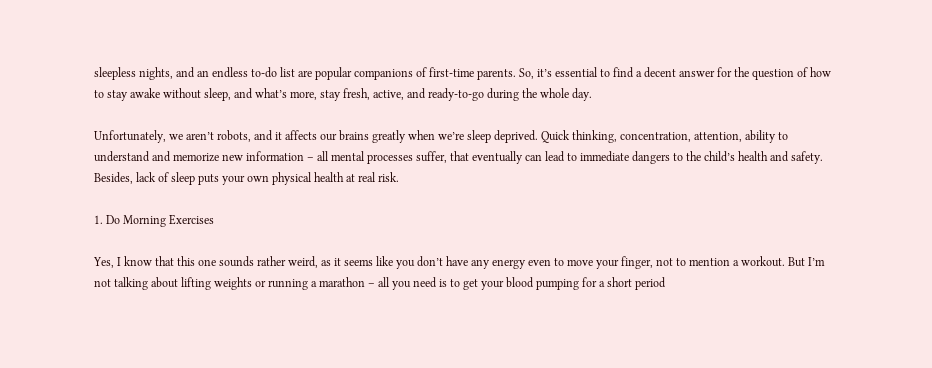sleepless nights, and an endless to-do list are popular companions of first-time parents. So, it’s essential to find a decent answer for the question of how to stay awake without sleep, and what’s more, stay fresh, active, and ready-to-go during the whole day.

Unfortunately, we aren’t robots, and it affects our brains greatly when we’re sleep deprived. Quick thinking, concentration, attention, ability to understand and memorize new information – all mental processes suffer, that eventually can lead to immediate dangers to the child’s health and safety. Besides, lack of sleep puts your own physical health at real risk.

1. Do Morning Exercises

Yes, I know that this one sounds rather weird, as it seems like you don’t have any energy even to move your finger, not to mention a workout. But I’m not talking about lifting weights or running a marathon – all you need is to get your blood pumping for a short period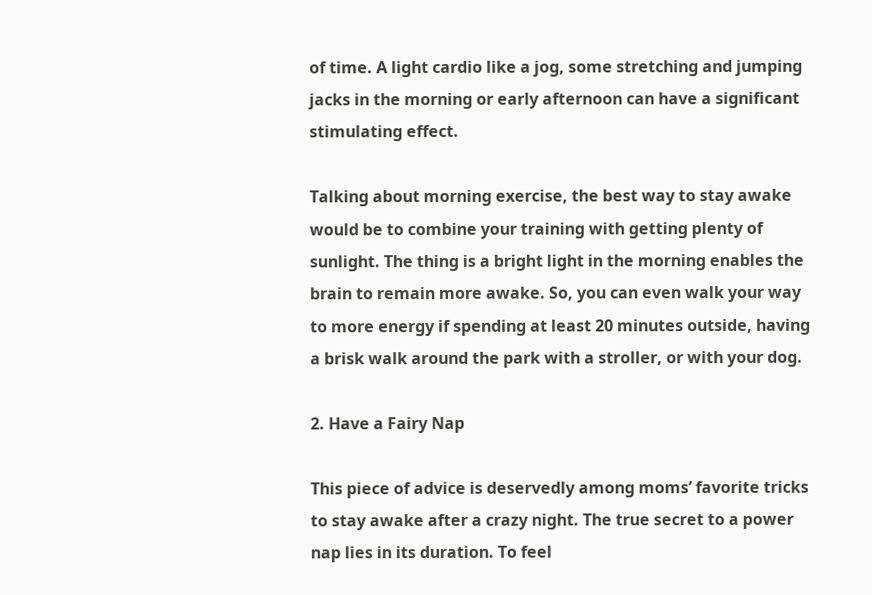of time. A light cardio like a jog, some stretching and jumping jacks in the morning or early afternoon can have a significant stimulating effect.

Talking about morning exercise, the best way to stay awake would be to combine your training with getting plenty of sunlight. The thing is a bright light in the morning enables the brain to remain more awake. So, you can even walk your way to more energy if spending at least 20 minutes outside, having a brisk walk around the park with a stroller, or with your dog.

2. Have a Fairy Nap

This piece of advice is deservedly among moms’ favorite tricks to stay awake after a crazy night. The true secret to a power nap lies in its duration. To feel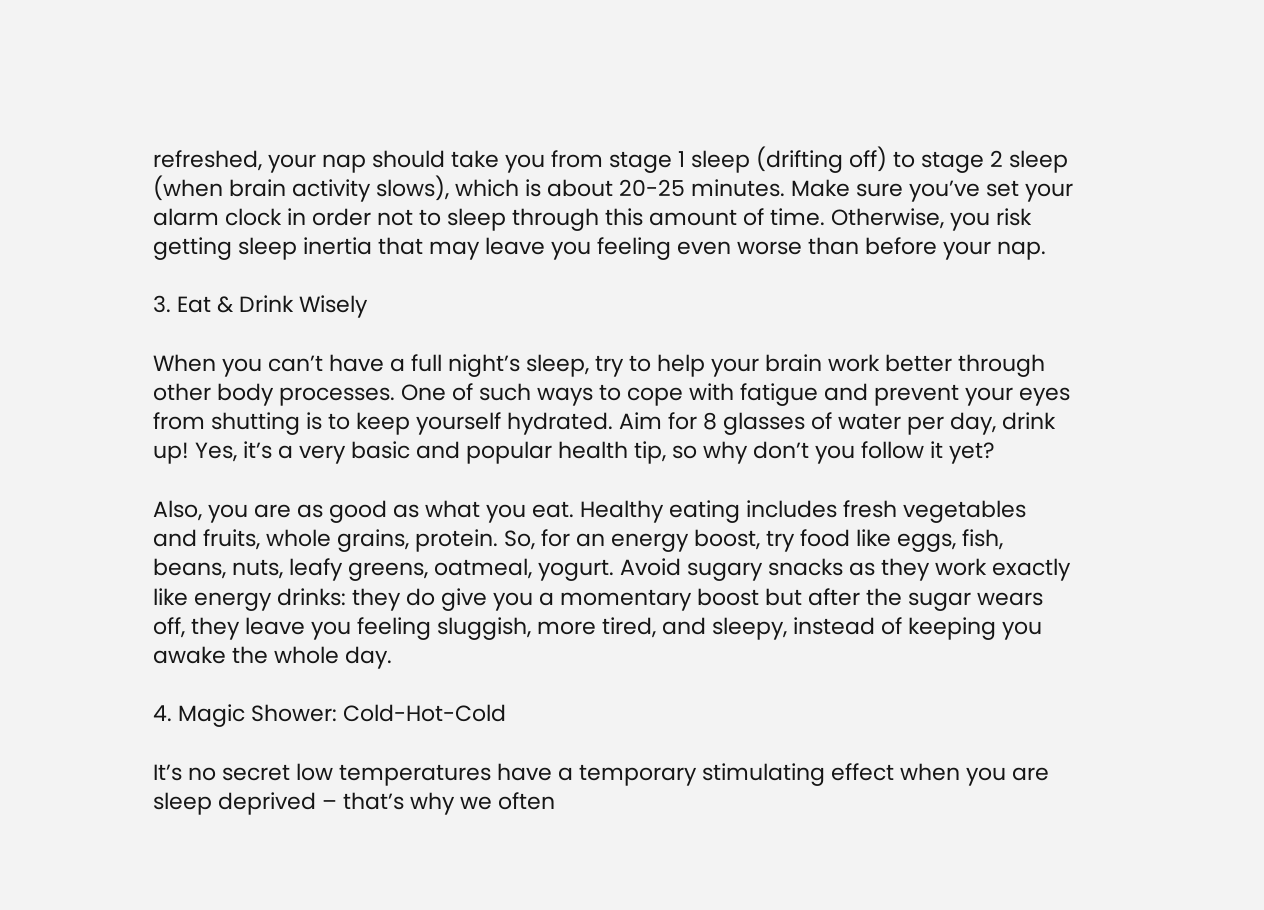refreshed, your nap should take you from stage 1 sleep (drifting off) to stage 2 sleep (when brain activity slows), which is about 20-25 minutes. Make sure you’ve set your alarm clock in order not to sleep through this amount of time. Otherwise, you risk getting sleep inertia that may leave you feeling even worse than before your nap.

3. Eat & Drink Wisely

When you can’t have a full night’s sleep, try to help your brain work better through other body processes. One of such ways to cope with fatigue and prevent your eyes from shutting is to keep yourself hydrated. Aim for 8 glasses of water per day, drink up! Yes, it’s a very basic and popular health tip, so why don’t you follow it yet?

Also, you are as good as what you eat. Healthy eating includes fresh vegetables and fruits, whole grains, protein. So, for an energy boost, try food like eggs, fish, beans, nuts, leafy greens, oatmeal, yogurt. Avoid sugary snacks as they work exactly like energy drinks: they do give you a momentary boost but after the sugar wears off, they leave you feeling sluggish, more tired, and sleepy, instead of keeping you awake the whole day.

4. Magic Shower: Cold-Hot-Cold

It’s no secret low temperatures have a temporary stimulating effect when you are sleep deprived – that’s why we often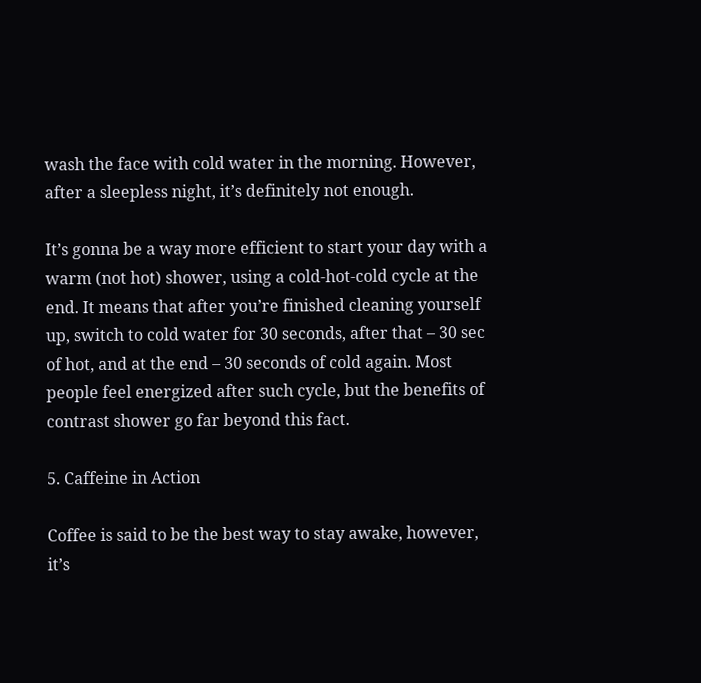wash the face with cold water in the morning. However, after a sleepless night, it’s definitely not enough.

It’s gonna be a way more efficient to start your day with a warm (not hot) shower, using a cold-hot-cold cycle at the end. It means that after you’re finished cleaning yourself up, switch to cold water for 30 seconds, after that – 30 sec of hot, and at the end – 30 seconds of cold again. Most people feel energized after such cycle, but the benefits of contrast shower go far beyond this fact.

5. Caffeine in Action

Coffee is said to be the best way to stay awake, however, it’s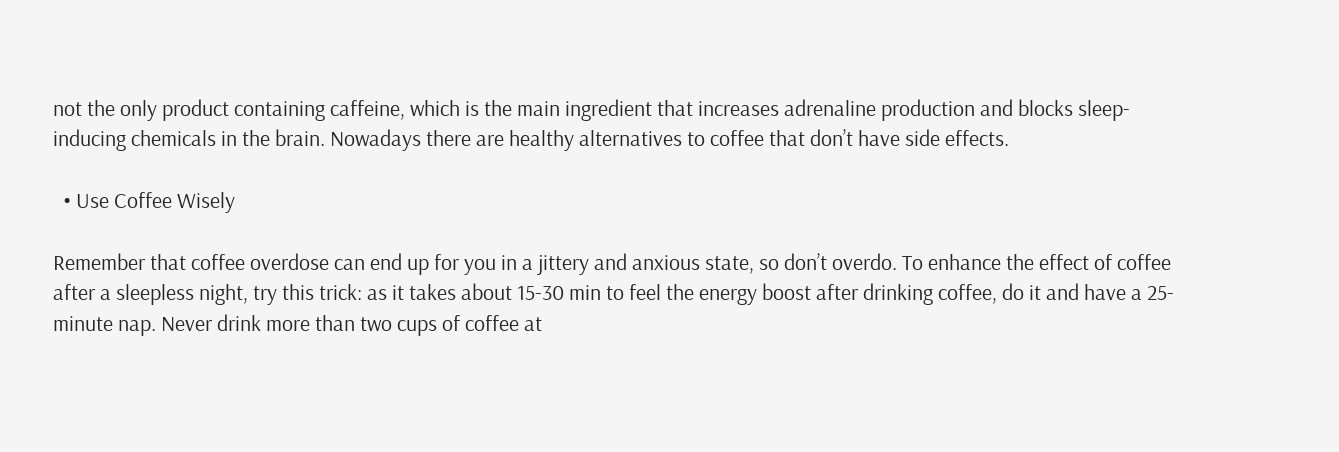not the only product containing caffeine, which is the main ingredient that increases adrenaline production and blocks sleep-inducing chemicals in the brain. Nowadays there are healthy alternatives to coffee that don’t have side effects.

  • Use Coffee Wisely

Remember that coffee overdose can end up for you in a jittery and anxious state, so don’t overdo. To enhance the effect of coffee after a sleepless night, try this trick: as it takes about 15-30 min to feel the energy boost after drinking coffee, do it and have a 25-minute nap. Never drink more than two cups of coffee at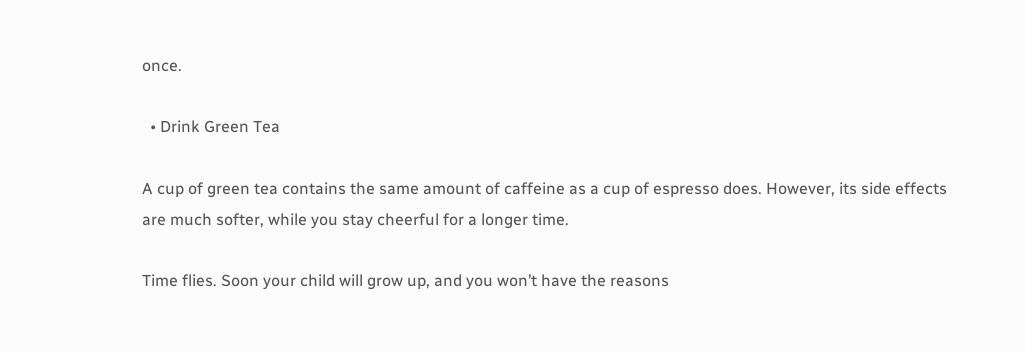once.

  • Drink Green Tea

A cup of green tea contains the same amount of caffeine as a cup of espresso does. However, its side effects are much softer, while you stay cheerful for a longer time.

Time flies. Soon your child will grow up, and you won’t have the reasons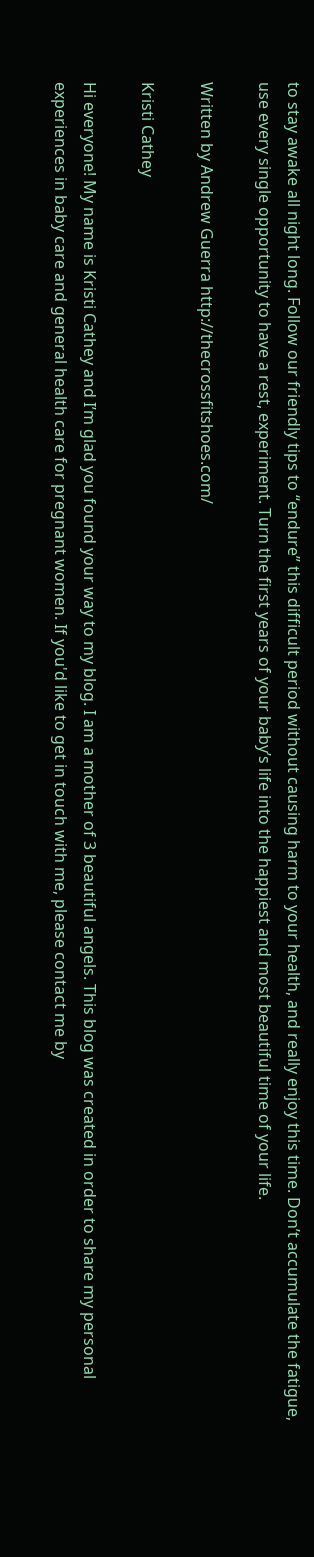to stay awake all night long. Follow our friendly tips to “endure” this difficult period without causing harm to your health, and really enjoy this time. Don’t accumulate the fatigue, use every single opportunity to have a rest, experiment. Turn the first years of your baby’s life into the happiest and most beautiful time of your life.

Written by Andrew Guerra http://thecrossfitshoes.com/

Kristi Cathey

Hi everyone! My name is Kristi Cathey and I’m glad you found your way to my blog. I am a mother of 3 beautiful angels. This blog was created in order to share my personal experiences in baby care and general health care for pregnant women. If you'd like to get in touch with me, please contact me by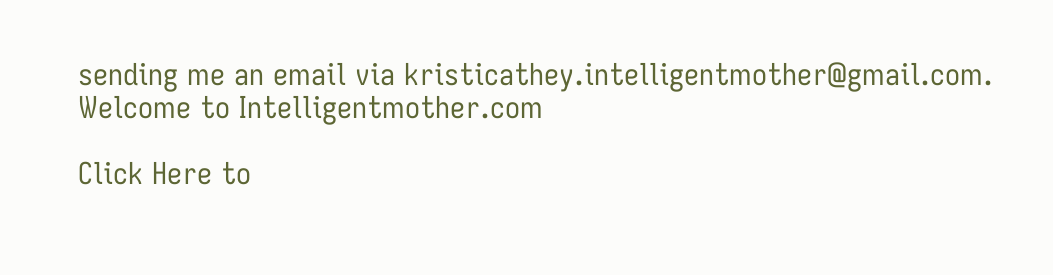sending me an email via kristicathey.intelligentmother@gmail.com. Welcome to Intelligentmother.com

Click Here to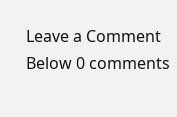Leave a Comment Below 0 comments